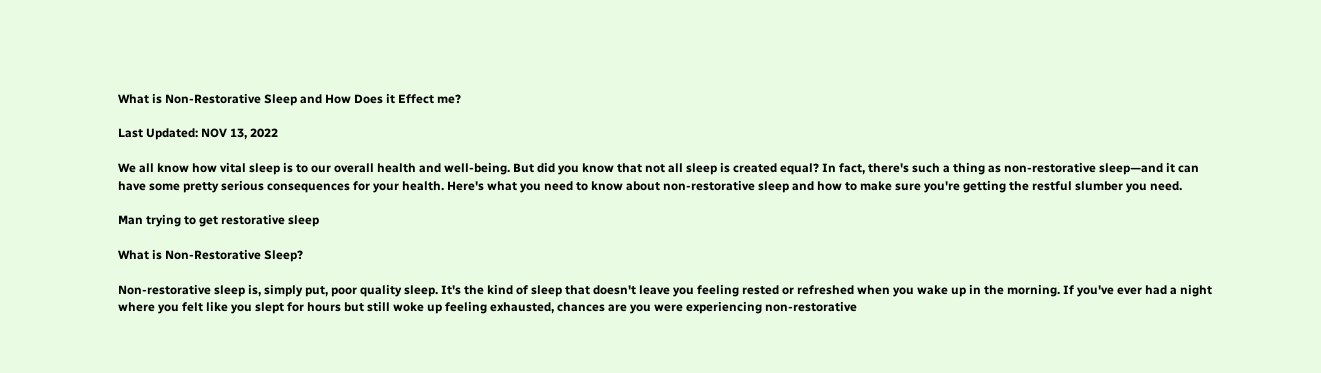What is Non-Restorative Sleep and How Does it Effect me?

Last Updated: NOV 13, 2022

We all know how vital sleep is to our overall health and well-being. But did you know that not all sleep is created equal? In fact, there's such a thing as non-restorative sleep—and it can have some pretty serious consequences for your health. Here's what you need to know about non-restorative sleep and how to make sure you're getting the restful slumber you need.

Man trying to get restorative sleep

What is Non-Restorative Sleep?

Non-restorative sleep is, simply put, poor quality sleep. It's the kind of sleep that doesn't leave you feeling rested or refreshed when you wake up in the morning. If you've ever had a night where you felt like you slept for hours but still woke up feeling exhausted, chances are you were experiencing non-restorative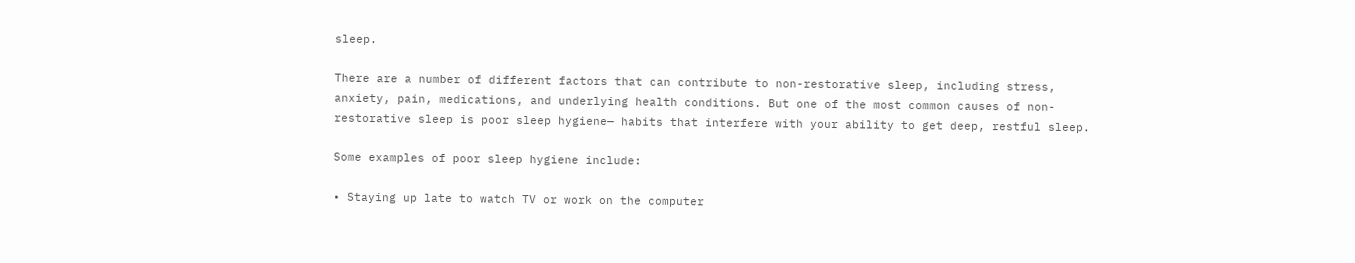sleep.

There are a number of different factors that can contribute to non-restorative sleep, including stress, anxiety, pain, medications, and underlying health conditions. But one of the most common causes of non-restorative sleep is poor sleep hygiene— habits that interfere with your ability to get deep, restful sleep.

Some examples of poor sleep hygiene include:

• Staying up late to watch TV or work on the computer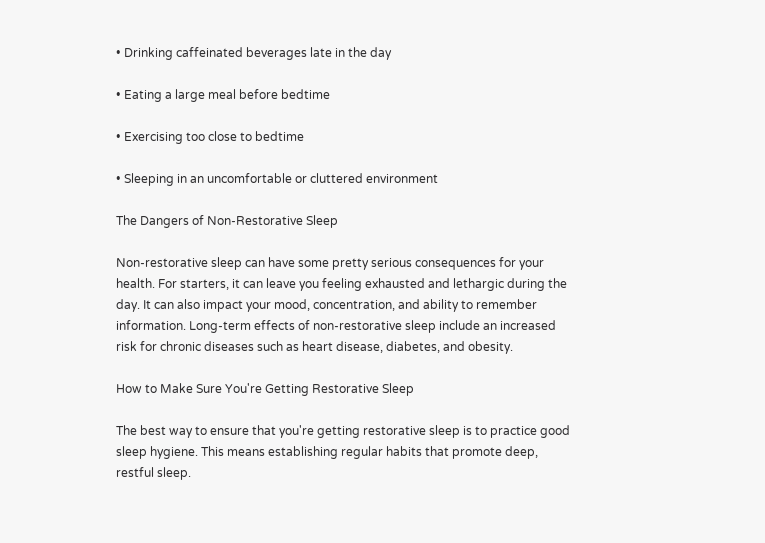• Drinking caffeinated beverages late in the day

• Eating a large meal before bedtime

• Exercising too close to bedtime

• Sleeping in an uncomfortable or cluttered environment

The Dangers of Non-Restorative Sleep

Non-restorative sleep can have some pretty serious consequences for your health. For starters, it can leave you feeling exhausted and lethargic during the day. It can also impact your mood, concentration, and ability to remember information. Long-term effects of non-restorative sleep include an increased risk for chronic diseases such as heart disease, diabetes, and obesity.

How to Make Sure You're Getting Restorative Sleep

The best way to ensure that you're getting restorative sleep is to practice good sleep hygiene. This means establishing regular habits that promote deep, restful sleep.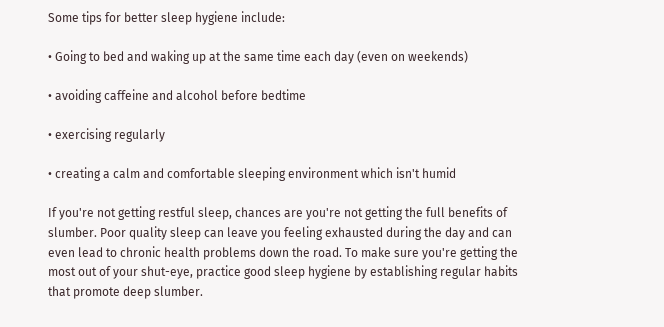Some tips for better sleep hygiene include:

• Going to bed and waking up at the same time each day (even on weekends)

• avoiding caffeine and alcohol before bedtime

• exercising regularly

• creating a calm and comfortable sleeping environment which isn't humid

If you're not getting restful sleep, chances are you're not getting the full benefits of slumber. Poor quality sleep can leave you feeling exhausted during the day and can even lead to chronic health problems down the road. To make sure you're getting the most out of your shut-eye, practice good sleep hygiene by establishing regular habits that promote deep slumber.